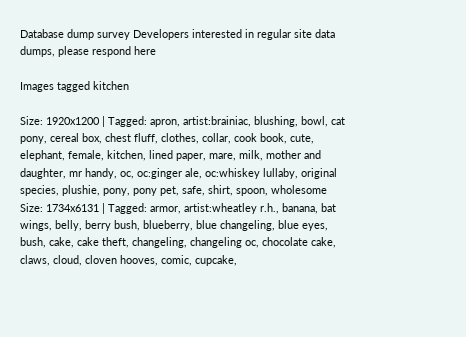Database dump survey Developers interested in regular site data dumps, please respond here

Images tagged kitchen

Size: 1920x1200 | Tagged: apron, artist:brainiac, blushing, bowl, cat pony, cereal box, chest fluff, clothes, collar, cook book, cute, elephant, female, kitchen, lined paper, mare, milk, mother and daughter, mr handy, oc, oc:ginger ale, oc:whiskey lullaby, original species, plushie, pony, pony pet, safe, shirt, spoon, wholesome
Size: 1734x6131 | Tagged: armor, artist:wheatley r.h., banana, bat wings, belly, berry bush, blueberry, blue changeling, blue eyes, bush, cake, cake theft, changeling, changeling oc, chocolate cake, claws, cloud, cloven hooves, comic, cupcake,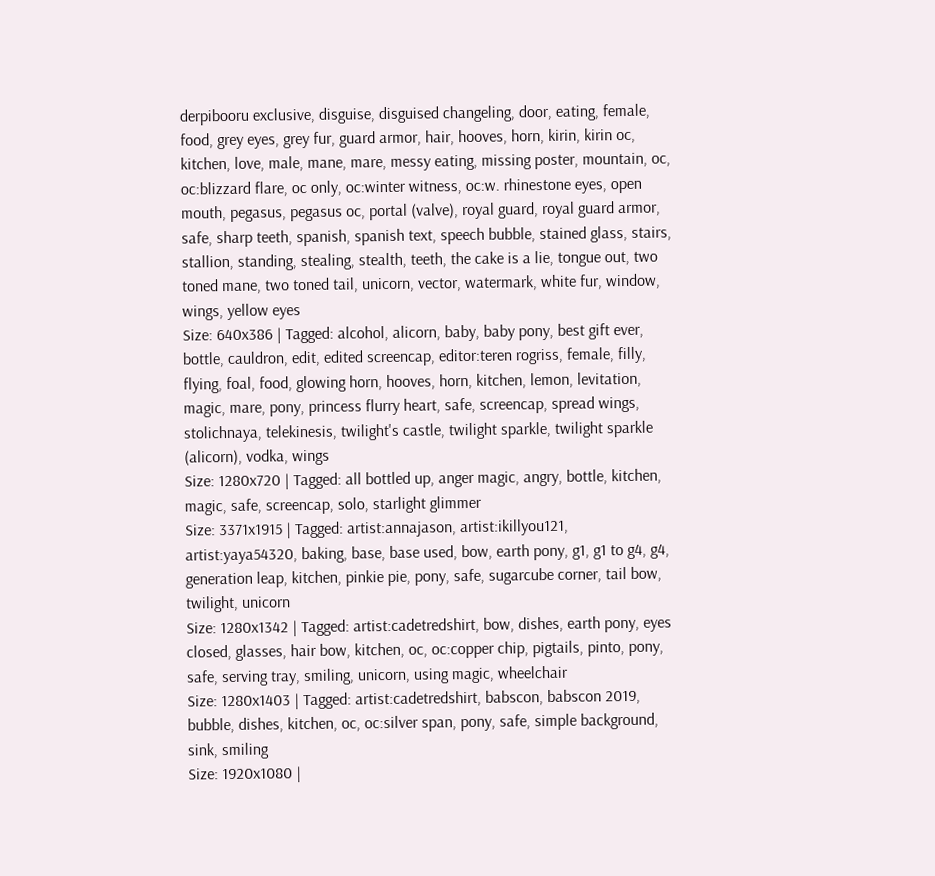derpibooru exclusive, disguise, disguised changeling, door, eating, female, food, grey eyes, grey fur, guard armor, hair, hooves, horn, kirin, kirin oc, kitchen, love, male, mane, mare, messy eating, missing poster, mountain, oc, oc:blizzard flare, oc only, oc:winter witness, oc:w. rhinestone eyes, open mouth, pegasus, pegasus oc, portal (valve), royal guard, royal guard armor, safe, sharp teeth, spanish, spanish text, speech bubble, stained glass, stairs, stallion, standing, stealing, stealth, teeth, the cake is a lie, tongue out, two toned mane, two toned tail, unicorn, vector, watermark, white fur, window, wings, yellow eyes
Size: 640x386 | Tagged: alcohol, alicorn, baby, baby pony, best gift ever, bottle, cauldron, edit, edited screencap, editor:teren rogriss, female, filly, flying, foal, food, glowing horn, hooves, horn, kitchen, lemon, levitation, magic, mare, pony, princess flurry heart, safe, screencap, spread wings, stolichnaya, telekinesis, twilight's castle, twilight sparkle, twilight sparkle (alicorn), vodka, wings
Size: 1280x720 | Tagged: all bottled up, anger magic, angry, bottle, kitchen, magic, safe, screencap, solo, starlight glimmer
Size: 3371x1915 | Tagged: artist:annajason, artist:ikillyou121, artist:yaya54320, baking, base, base used, bow, earth pony, g1, g1 to g4, g4, generation leap, kitchen, pinkie pie, pony, safe, sugarcube corner, tail bow, twilight, unicorn
Size: 1280x1342 | Tagged: artist:cadetredshirt, bow, dishes, earth pony, eyes closed, glasses, hair bow, kitchen, oc, oc:copper chip, pigtails, pinto, pony, safe, serving tray, smiling, unicorn, using magic, wheelchair
Size: 1280x1403 | Tagged: artist:cadetredshirt, babscon, babscon 2019, bubble, dishes, kitchen, oc, oc:silver span, pony, safe, simple background, sink, smiling
Size: 1920x1080 |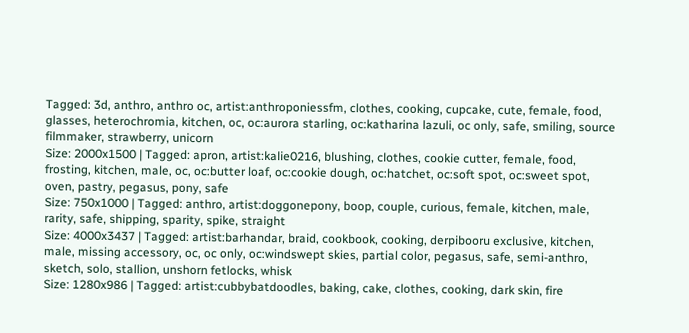Tagged: 3d, anthro, anthro oc, artist:anthroponiessfm, clothes, cooking, cupcake, cute, female, food, glasses, heterochromia, kitchen, oc, oc:aurora starling, oc:katharina lazuli, oc only, safe, smiling, source filmmaker, strawberry, unicorn
Size: 2000x1500 | Tagged: apron, artist:kalie0216, blushing, clothes, cookie cutter, female, food, frosting, kitchen, male, oc, oc:butter loaf, oc:cookie dough, oc:hatchet, oc:soft spot, oc:sweet spot, oven, pastry, pegasus, pony, safe
Size: 750x1000 | Tagged: anthro, artist:doggonepony, boop, couple, curious, female, kitchen, male, rarity, safe, shipping, sparity, spike, straight
Size: 4000x3437 | Tagged: artist:barhandar, braid, cookbook, cooking, derpibooru exclusive, kitchen, male, missing accessory, oc, oc only, oc:windswept skies, partial color, pegasus, safe, semi-anthro, sketch, solo, stallion, unshorn fetlocks, whisk
Size: 1280x986 | Tagged: artist:cubbybatdoodles, baking, cake, clothes, cooking, dark skin, fire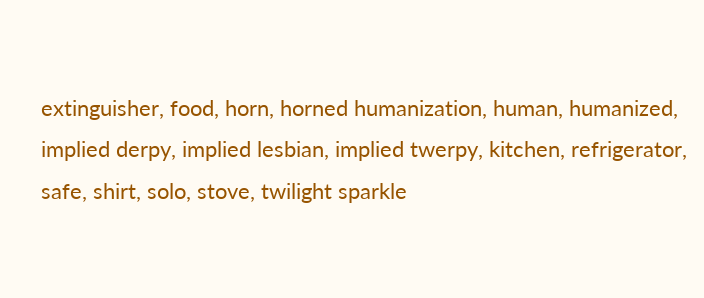extinguisher, food, horn, horned humanization, human, humanized, implied derpy, implied lesbian, implied twerpy, kitchen, refrigerator, safe, shirt, solo, stove, twilight sparkle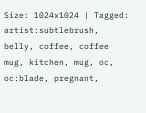Size: 1024x1024 | Tagged: artist:subtlebrush, belly, coffee, coffee mug, kitchen, mug, oc, oc:blade, pregnant,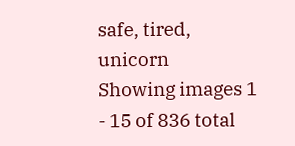safe, tired, unicorn
Showing images 1 - 15 of 836 total